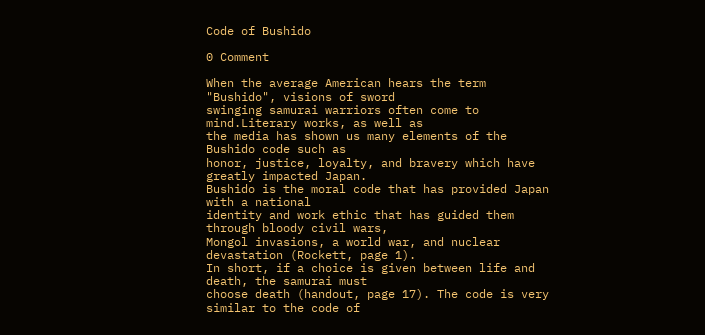Code of Bushido

0 Comment

When the average American hears the term "Bushido", visions of sword
swinging samurai warriors often come to mind.Literary works, as well as
the media has shown us many elements of the Bushido code such as
honor, justice, loyalty, and bravery which have greatly impacted Japan.
Bushido is the moral code that has provided Japan with a national
identity and work ethic that has guided them through bloody civil wars,
Mongol invasions, a world war, and nuclear devastation (Rockett, page 1).
In short, if a choice is given between life and death, the samurai must
choose death (handout, page 17). The code is very similar to the code of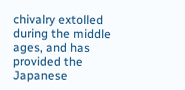chivalry extolled during the middle ages, and has provided the Japanese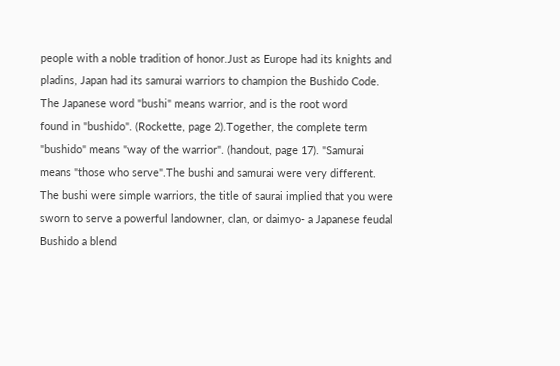people with a noble tradition of honor.Just as Europe had its knights and
pladins, Japan had its samurai warriors to champion the Bushido Code.
The Japanese word "bushi" means warrior, and is the root word
found in "bushido". (Rockette, page 2).Together, the complete term
"bushido" means "way of the warrior". (handout, page 17). "Samurai
means "those who serve".The bushi and samurai were very different.
The bushi were simple warriors, the title of saurai implied that you were
sworn to serve a powerful landowner, clan, or daimyo- a Japanese feudal
Bushido a blend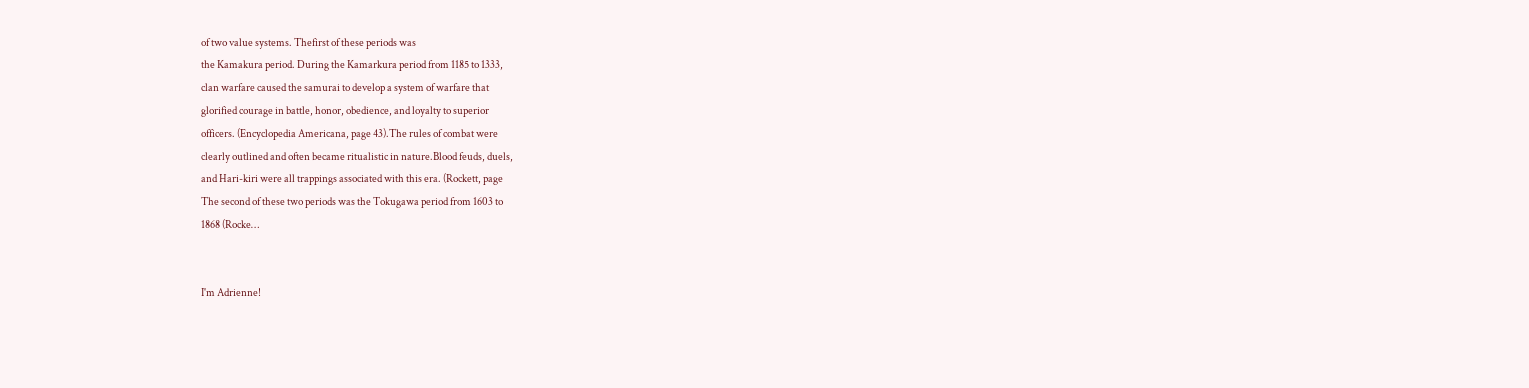of two value systems. Thefirst of these periods was
the Kamakura period. During the Kamarkura period from 1185 to 1333,
clan warfare caused the samurai to develop a system of warfare that
glorified courage in battle, honor, obedience, and loyalty to superior
officers. (Encyclopedia Americana, page 43).The rules of combat were
clearly outlined and often became ritualistic in nature.Blood feuds, duels,
and Hari-kiri were all trappings associated with this era. (Rockett, page
The second of these two periods was the Tokugawa period from 1603 to
1868 (Rocke…


I'm Adrienne!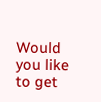Would you like to get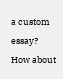a custom essay? How about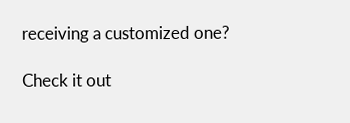receiving a customized one?

Check it out